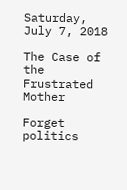Saturday, July 7, 2018

The Case of the Frustrated Mother

Forget politics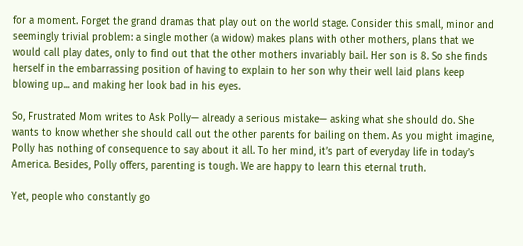for a moment. Forget the grand dramas that play out on the world stage. Consider this small, minor and seemingly trivial problem: a single mother (a widow) makes plans with other mothers, plans that we would call play dates, only to find out that the other mothers invariably bail. Her son is 8. So she finds herself in the embarrassing position of having to explain to her son why their well laid plans keep blowing up... and making her look bad in his eyes.

So, Frustrated Mom writes to Ask Polly— already a serious mistake— asking what she should do. She wants to know whether she should call out the other parents for bailing on them. As you might imagine, Polly has nothing of consequence to say about it all. To her mind, it’s part of everyday life in today’s America. Besides, Polly offers, parenting is tough. We are happy to learn this eternal truth.

Yet, people who constantly go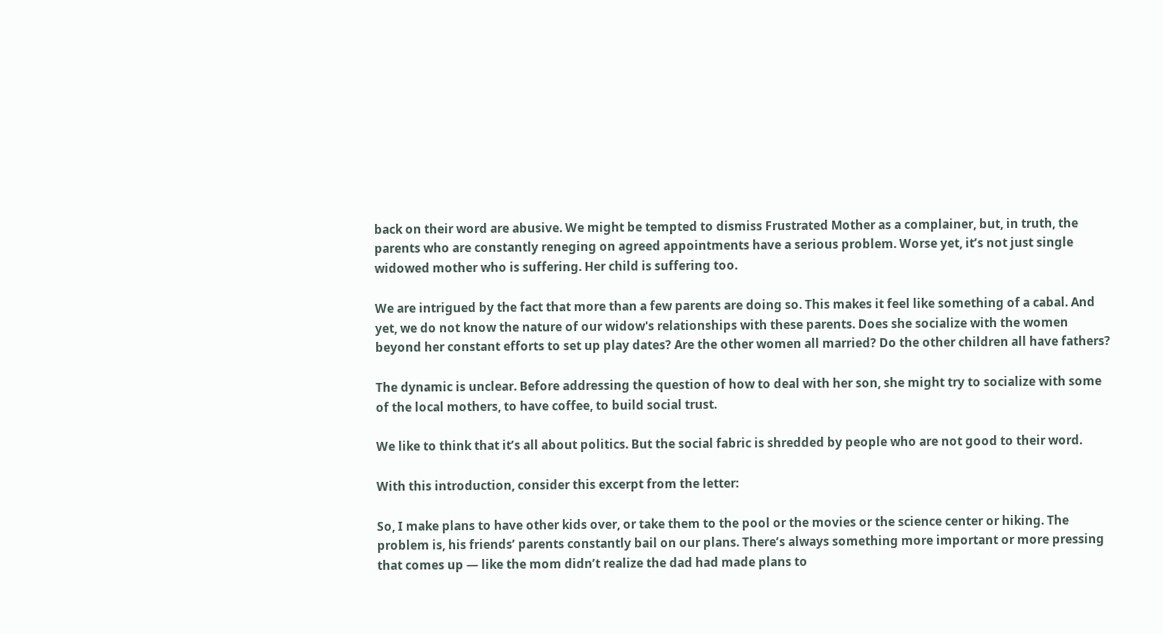back on their word are abusive. We might be tempted to dismiss Frustrated Mother as a complainer, but, in truth, the parents who are constantly reneging on agreed appointments have a serious problem. Worse yet, it’s not just single widowed mother who is suffering. Her child is suffering too.

We are intrigued by the fact that more than a few parents are doing so. This makes it feel like something of a cabal. And yet, we do not know the nature of our widow's relationships with these parents. Does she socialize with the women beyond her constant efforts to set up play dates? Are the other women all married? Do the other children all have fathers?

The dynamic is unclear. Before addressing the question of how to deal with her son, she might try to socialize with some of the local mothers, to have coffee, to build social trust.

We like to think that it’s all about politics. But the social fabric is shredded by people who are not good to their word.

With this introduction, consider this excerpt from the letter:

So, I make plans to have other kids over, or take them to the pool or the movies or the science center or hiking. The problem is, his friends’ parents constantly bail on our plans. There’s always something more important or more pressing that comes up — like the mom didn’t realize the dad had made plans to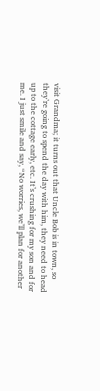visit Grandma; it turns out that Uncle Bob is in town, so they’re going to spend the day with him, they need to head up to the cottage early, etc. It’s crushing for my son and for me. I just smile and say, “No worries, we’ll plan for another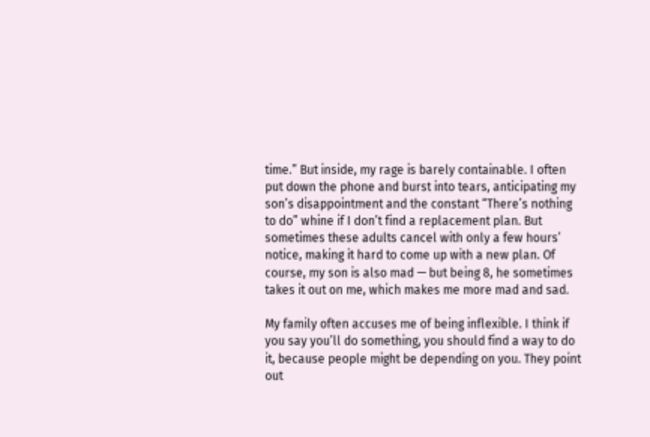time.” But inside, my rage is barely containable. I often put down the phone and burst into tears, anticipating my son’s disappointment and the constant “There’s nothing to do” whine if I don’t find a replacement plan. But sometimes these adults cancel with only a few hours’ notice, making it hard to come up with a new plan. Of course, my son is also mad — but being 8, he sometimes takes it out on me, which makes me more mad and sad.

My family often accuses me of being inflexible. I think if you say you’ll do something, you should find a way to do it, because people might be depending on you. They point out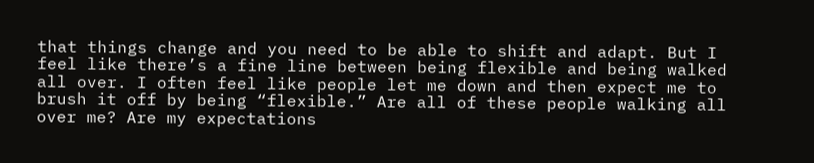that things change and you need to be able to shift and adapt. But I feel like there’s a fine line between being flexible and being walked all over. I often feel like people let me down and then expect me to brush it off by being “flexible.” Are all of these people walking all over me? Are my expectations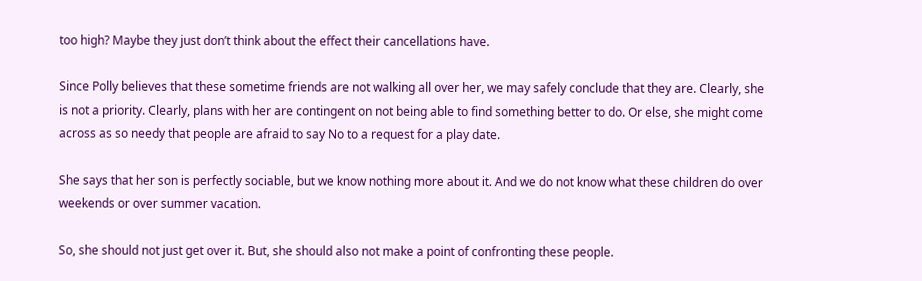too high? Maybe they just don’t think about the effect their cancellations have.

Since Polly believes that these sometime friends are not walking all over her, we may safely conclude that they are. Clearly, she is not a priority. Clearly, plans with her are contingent on not being able to find something better to do. Or else, she might come across as so needy that people are afraid to say No to a request for a play date.

She says that her son is perfectly sociable, but we know nothing more about it. And we do not know what these children do over weekends or over summer vacation.

So, she should not just get over it. But, she should also not make a point of confronting these people.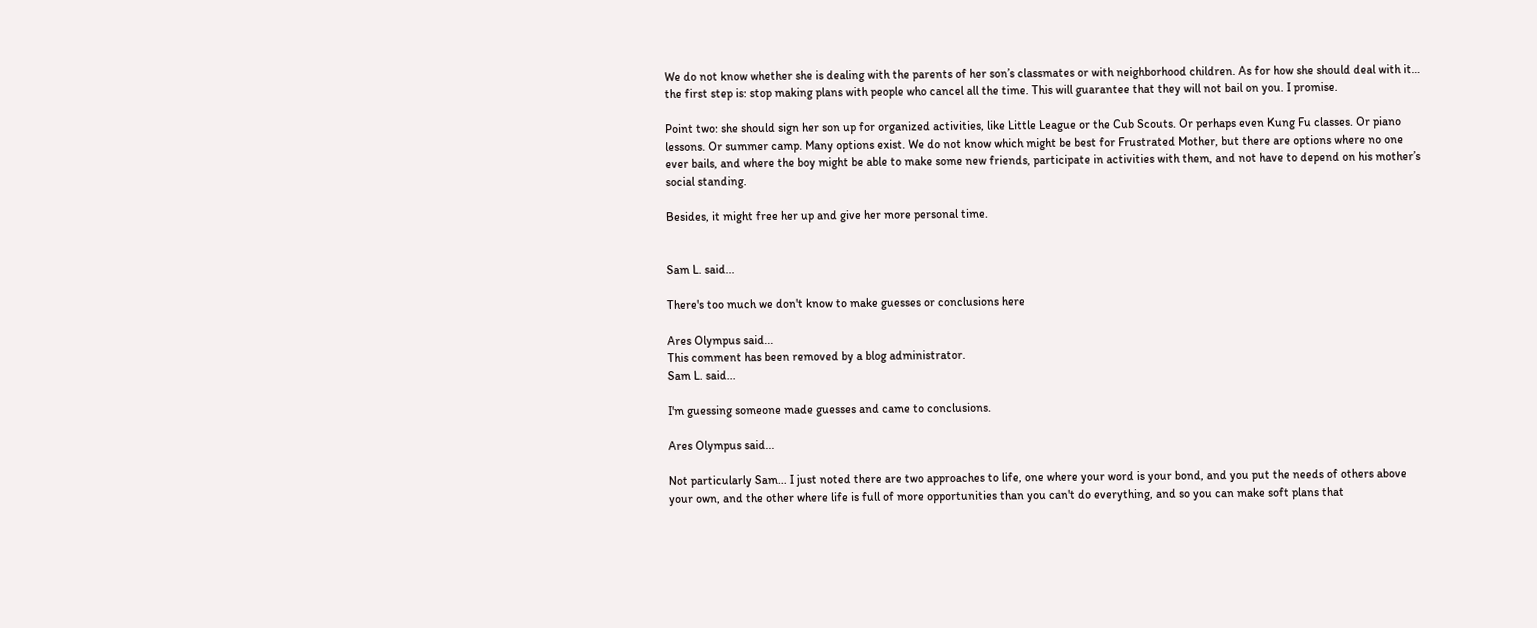We do not know whether she is dealing with the parents of her son’s classmates or with neighborhood children. As for how she should deal with it… the first step is: stop making plans with people who cancel all the time. This will guarantee that they will not bail on you. I promise.

Point two: she should sign her son up for organized activities, like Little League or the Cub Scouts. Or perhaps even Kung Fu classes. Or piano lessons. Or summer camp. Many options exist. We do not know which might be best for Frustrated Mother, but there are options where no one ever bails, and where the boy might be able to make some new friends, participate in activities with them, and not have to depend on his mother’s social standing.

Besides, it might free her up and give her more personal time.


Sam L. said...

There's too much we don't know to make guesses or conclusions here

Ares Olympus said...
This comment has been removed by a blog administrator.
Sam L. said...

I'm guessing someone made guesses and came to conclusions.

Ares Olympus said...

Not particularly Sam... I just noted there are two approaches to life, one where your word is your bond, and you put the needs of others above your own, and the other where life is full of more opportunities than you can't do everything, and so you can make soft plans that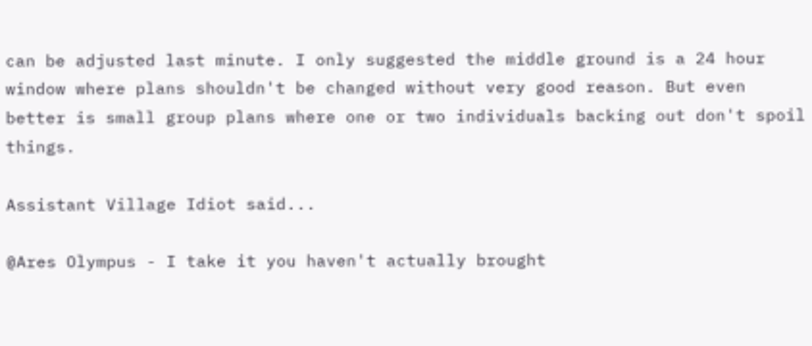can be adjusted last minute. I only suggested the middle ground is a 24 hour window where plans shouldn't be changed without very good reason. But even better is small group plans where one or two individuals backing out don't spoil things.

Assistant Village Idiot said...

@Ares Olympus - I take it you haven't actually brought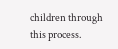children through this process.